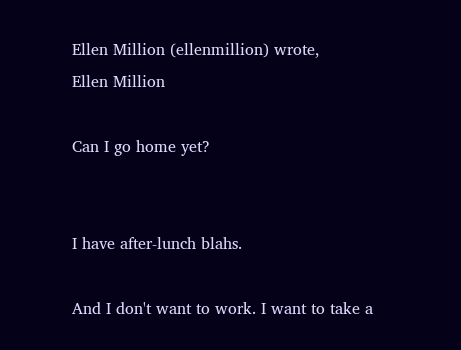Ellen Million (ellenmillion) wrote,
Ellen Million

Can I go home yet?


I have after-lunch blahs.

And I don't want to work. I want to take a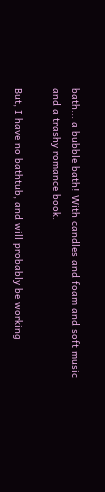bath... a bubble bath! With candles and foam and soft music and a trashy romance book.

But, I have no bathtub, and will probably be working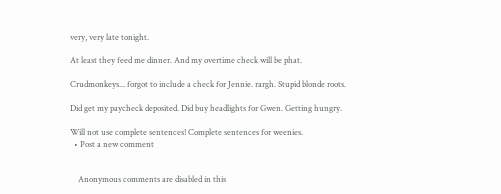very, very late tonight.

At least they feed me dinner. And my overtime check will be phat.

Crudmonkeys... forgot to include a check for Jennie. rargh. Stupid blonde roots.

Did get my paycheck deposited. Did buy headlights for Gwen. Getting hungry.

Will not use complete sentences! Complete sentences for weenies.
  • Post a new comment


    Anonymous comments are disabled in this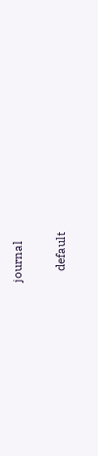journal

    default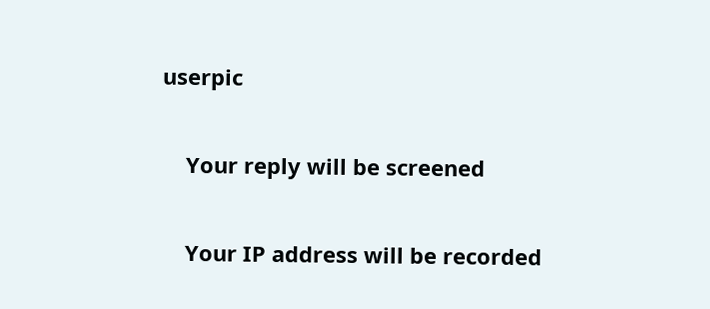userpic

    Your reply will be screened

    Your IP address will be recorded